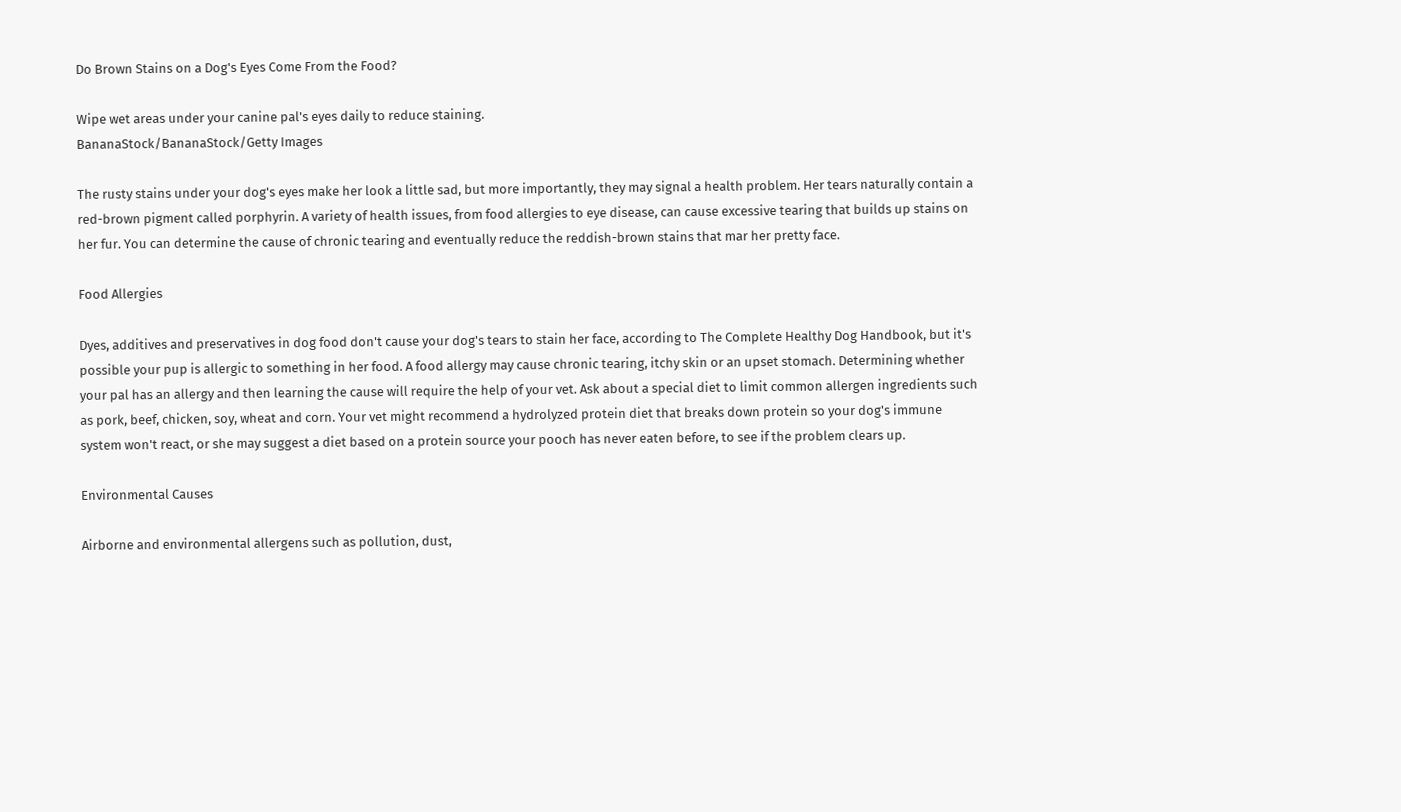Do Brown Stains on a Dog's Eyes Come From the Food?

Wipe wet areas under your canine pal's eyes daily to reduce staining.
BananaStock/BananaStock/Getty Images

The rusty stains under your dog's eyes make her look a little sad, but more importantly, they may signal a health problem. Her tears naturally contain a red-brown pigment called porphyrin. A variety of health issues, from food allergies to eye disease, can cause excessive tearing that builds up stains on her fur. You can determine the cause of chronic tearing and eventually reduce the reddish-brown stains that mar her pretty face.

Food Allergies

Dyes, additives and preservatives in dog food don't cause your dog's tears to stain her face, according to The Complete Healthy Dog Handbook, but it's possible your pup is allergic to something in her food. A food allergy may cause chronic tearing, itchy skin or an upset stomach. Determining whether your pal has an allergy and then learning the cause will require the help of your vet. Ask about a special diet to limit common allergen ingredients such as pork, beef, chicken, soy, wheat and corn. Your vet might recommend a hydrolyzed protein diet that breaks down protein so your dog's immune system won't react, or she may suggest a diet based on a protein source your pooch has never eaten before, to see if the problem clears up.

Environmental Causes

Airborne and environmental allergens such as pollution, dust,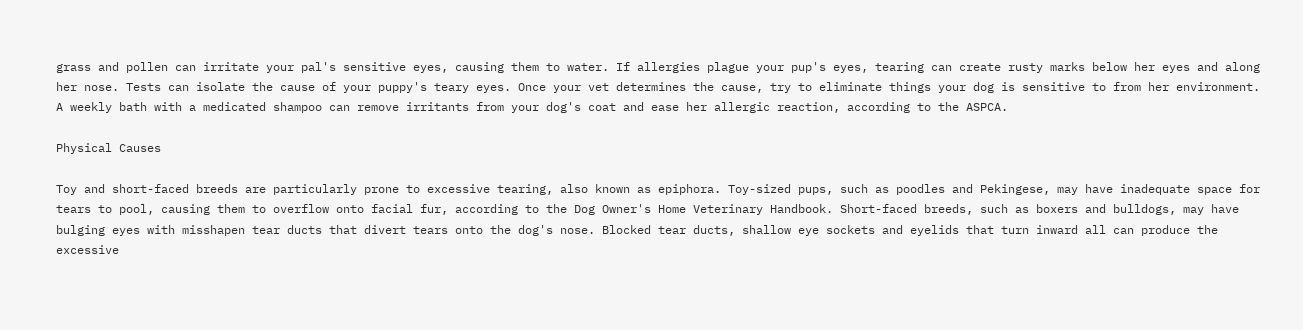grass and pollen can irritate your pal's sensitive eyes, causing them to water. If allergies plague your pup's eyes, tearing can create rusty marks below her eyes and along her nose. Tests can isolate the cause of your puppy's teary eyes. Once your vet determines the cause, try to eliminate things your dog is sensitive to from her environment. A weekly bath with a medicated shampoo can remove irritants from your dog's coat and ease her allergic reaction, according to the ASPCA.

Physical Causes

Toy and short-faced breeds are particularly prone to excessive tearing, also known as epiphora. Toy-sized pups, such as poodles and Pekingese, may have inadequate space for tears to pool, causing them to overflow onto facial fur, according to the Dog Owner's Home Veterinary Handbook. Short-faced breeds, such as boxers and bulldogs, may have bulging eyes with misshapen tear ducts that divert tears onto the dog's nose. Blocked tear ducts, shallow eye sockets and eyelids that turn inward all can produce the excessive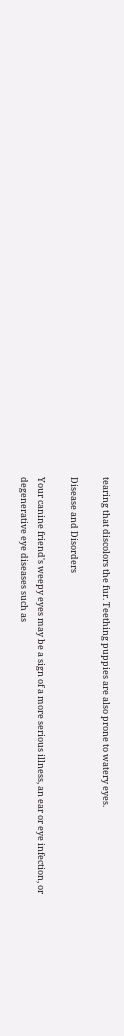tearing that discolors the fur. Teething puppies are also prone to watery eyes.

Disease and Disorders

Your canine friend's weepy eyes may be a sign of a more serious illness, an ear or eye infection, or degenerative eye diseases such as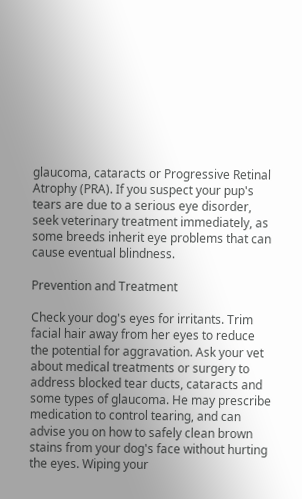glaucoma, cataracts or Progressive Retinal Atrophy (PRA). If you suspect your pup's tears are due to a serious eye disorder, seek veterinary treatment immediately, as some breeds inherit eye problems that can cause eventual blindness.

Prevention and Treatment

Check your dog's eyes for irritants. Trim facial hair away from her eyes to reduce the potential for aggravation. Ask your vet about medical treatments or surgery to address blocked tear ducts, cataracts and some types of glaucoma. He may prescribe medication to control tearing, and can advise you on how to safely clean brown stains from your dog's face without hurting the eyes. Wiping your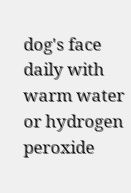dog's face daily with warm water or hydrogen peroxide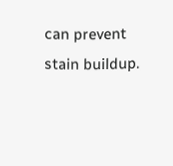can prevent stain buildup.